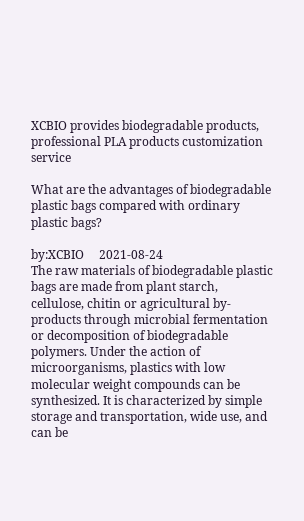XCBIO provides biodegradable products, professional PLA products customization service

What are the advantages of biodegradable plastic bags compared with ordinary plastic bags?

by:XCBIO     2021-08-24
The raw materials of biodegradable plastic bags are made from plant starch, cellulose, chitin or agricultural by-products through microbial fermentation or decomposition of biodegradable polymers. Under the action of microorganisms, plastics with low molecular weight compounds can be synthesized. It is characterized by simple storage and transportation, wide use, and can be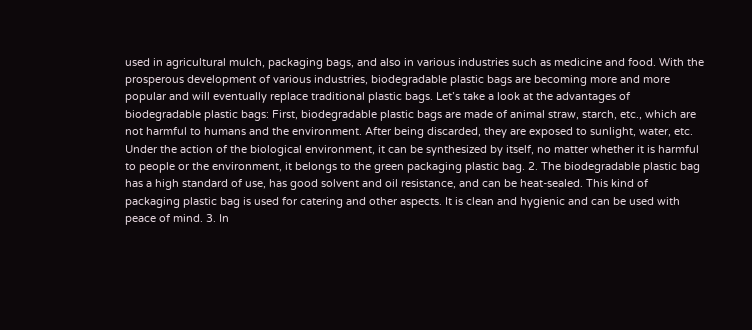used in agricultural mulch, packaging bags, and also in various industries such as medicine and food. With the prosperous development of various industries, biodegradable plastic bags are becoming more and more popular and will eventually replace traditional plastic bags. Let’s take a look at the advantages of biodegradable plastic bags: First, biodegradable plastic bags are made of animal straw, starch, etc., which are not harmful to humans and the environment. After being discarded, they are exposed to sunlight, water, etc. Under the action of the biological environment, it can be synthesized by itself, no matter whether it is harmful to people or the environment, it belongs to the green packaging plastic bag. 2. The biodegradable plastic bag has a high standard of use, has good solvent and oil resistance, and can be heat-sealed. This kind of packaging plastic bag is used for catering and other aspects. It is clean and hygienic and can be used with peace of mind. 3. In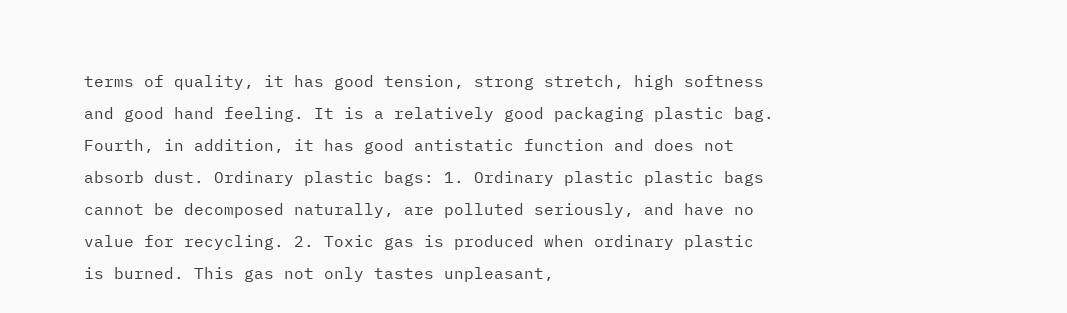terms of quality, it has good tension, strong stretch, high softness and good hand feeling. It is a relatively good packaging plastic bag. Fourth, in addition, it has good antistatic function and does not absorb dust. Ordinary plastic bags: 1. Ordinary plastic plastic bags cannot be decomposed naturally, are polluted seriously, and have no value for recycling. 2. Toxic gas is produced when ordinary plastic is burned. This gas not only tastes unpleasant,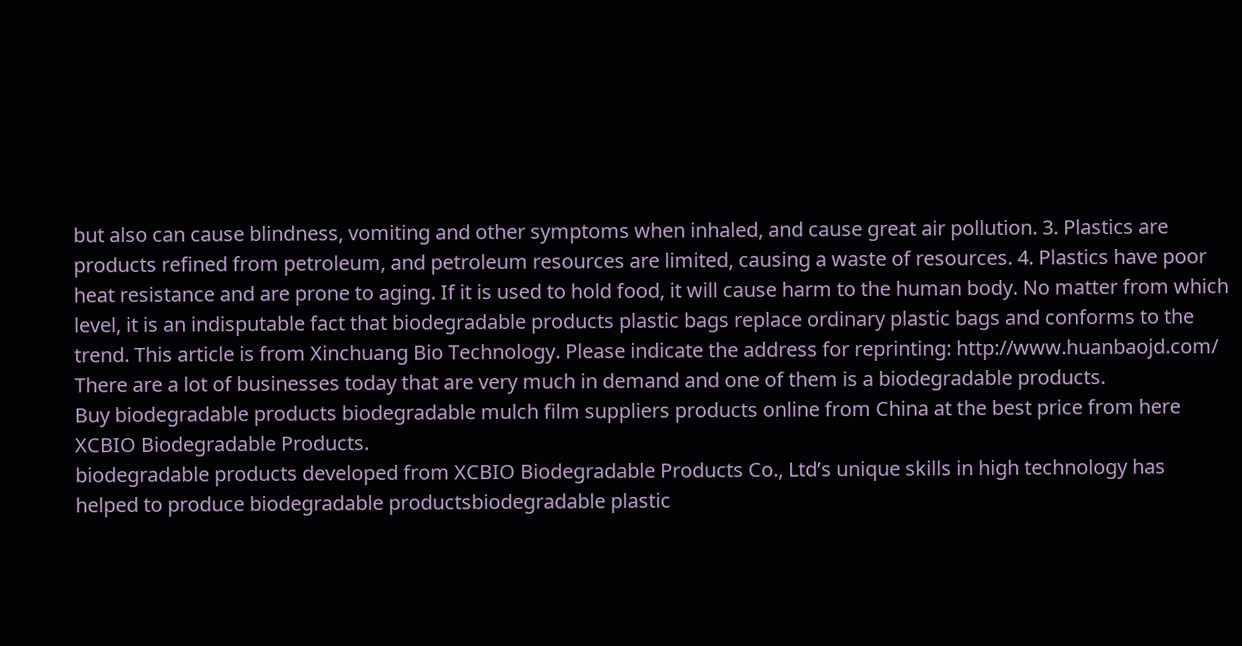but also can cause blindness, vomiting and other symptoms when inhaled, and cause great air pollution. 3. Plastics are products refined from petroleum, and petroleum resources are limited, causing a waste of resources. 4. Plastics have poor heat resistance and are prone to aging. If it is used to hold food, it will cause harm to the human body. No matter from which level, it is an indisputable fact that biodegradable products plastic bags replace ordinary plastic bags and conforms to the trend. This article is from Xinchuang Bio Technology. Please indicate the address for reprinting: http://www.huanbaojd.com/
There are a lot of businesses today that are very much in demand and one of them is a biodegradable products.
Buy biodegradable products biodegradable mulch film suppliers products online from China at the best price from here XCBIO Biodegradable Products.
biodegradable products developed from XCBIO Biodegradable Products Co., Ltd’s unique skills in high technology has helped to produce biodegradable productsbiodegradable plastic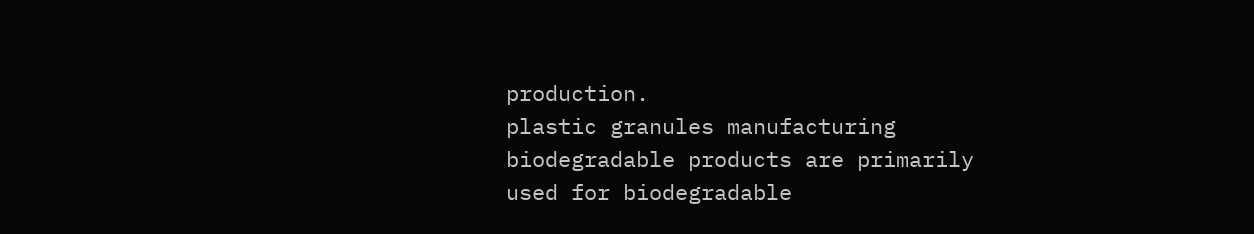production.
plastic granules manufacturing biodegradable products are primarily used for biodegradable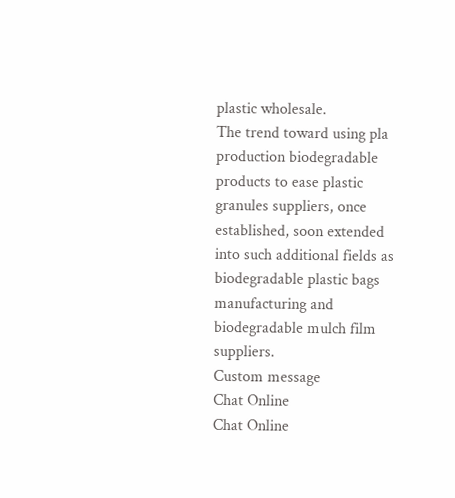plastic wholesale.
The trend toward using pla production biodegradable products to ease plastic granules suppliers, once established, soon extended into such additional fields as biodegradable plastic bags manufacturing and biodegradable mulch film suppliers.
Custom message
Chat Online
Chat Online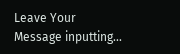Leave Your Message inputting...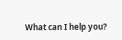What can I help you?